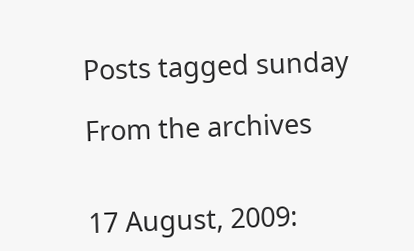Posts tagged sunday

From the archives


17 August, 2009: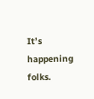It’s happening folks.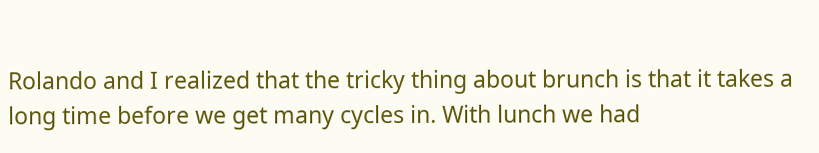Rolando and I realized that the tricky thing about brunch is that it takes a long time before we get many cycles in. With lunch we had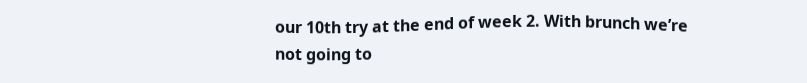our 10th try at the end of week 2. With brunch we’re not going to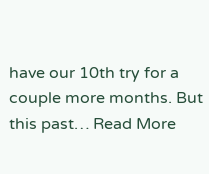have our 10th try for a couple more months. But this past… Read More